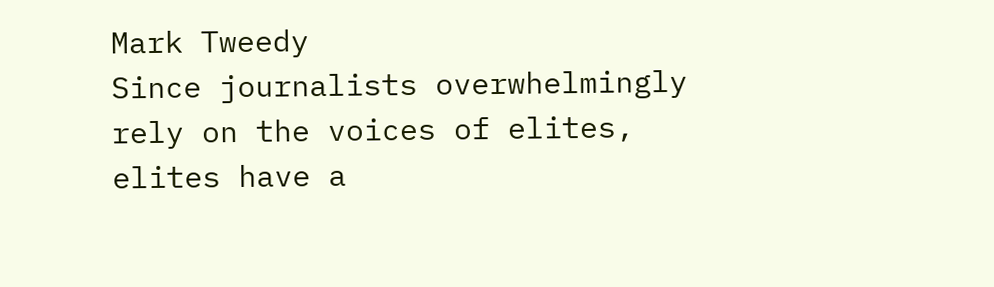Mark Tweedy
Since journalists overwhelmingly rely on the voices of elites, elites have a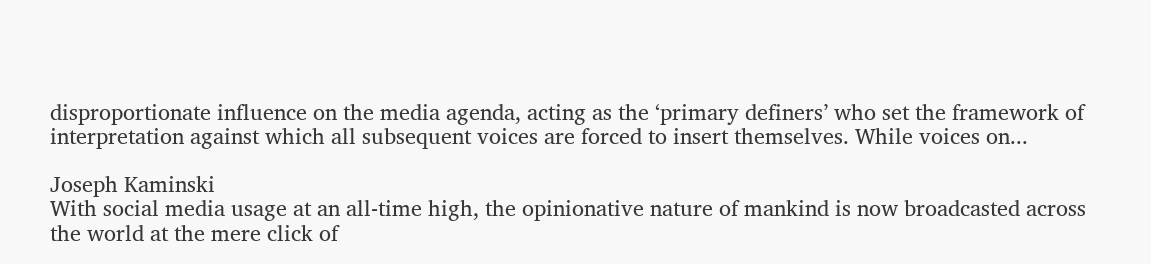disproportionate influence on the media agenda, acting as the ‘primary definers’ who set the framework of interpretation against which all subsequent voices are forced to insert themselves. While voices on...

Joseph Kaminski
With social media usage at an all-time high, the opinionative nature of mankind is now broadcasted across the world at the mere click of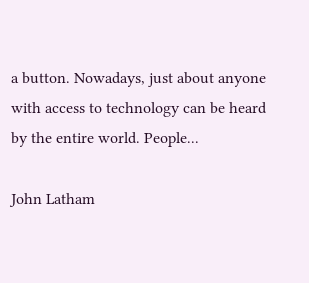a button. Nowadays, just about anyone with access to technology can be heard by the entire world. People...

John Latham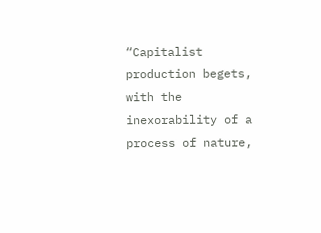“Capitalist production begets, with the inexorability of a process of nature,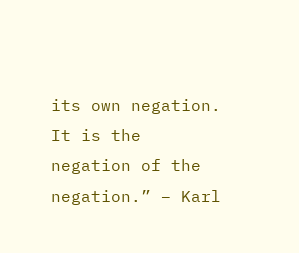its own negation. It is the negation of the negation.” – Karl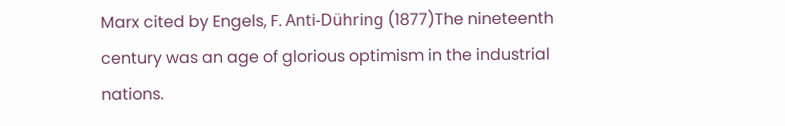Marx cited by Engels, F. Anti-Dühring (1877)The nineteenth century was an age of glorious optimism in the industrial nations.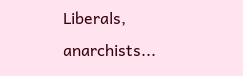Liberals, anarchists...